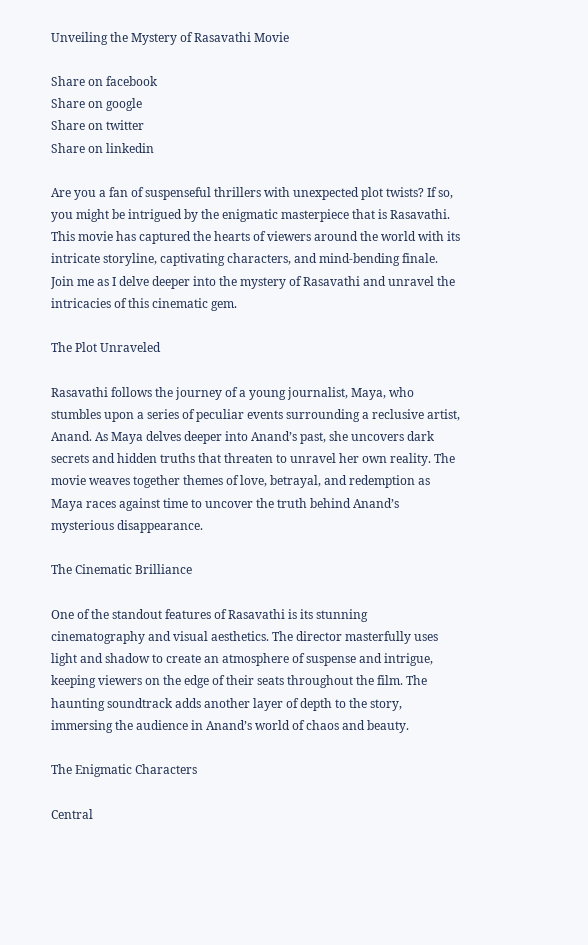Unveiling the Mystery of Rasavathi Movie

Share on facebook
Share on google
Share on twitter
Share on linkedin

Are you a fan of suspenseful thrillers with unexpected plot twists? If so, you might be intrigued by the enigmatic masterpiece that is Rasavathi. This movie has captured the hearts of viewers around the world with its intricate storyline, captivating characters, and mind-bending finale. Join me as I delve deeper into the mystery of Rasavathi and unravel the intricacies of this cinematic gem.

The Plot Unraveled

Rasavathi follows the journey of a young journalist, Maya, who stumbles upon a series of peculiar events surrounding a reclusive artist, Anand. As Maya delves deeper into Anand’s past, she uncovers dark secrets and hidden truths that threaten to unravel her own reality. The movie weaves together themes of love, betrayal, and redemption as Maya races against time to uncover the truth behind Anand’s mysterious disappearance.

The Cinematic Brilliance

One of the standout features of Rasavathi is its stunning cinematography and visual aesthetics. The director masterfully uses light and shadow to create an atmosphere of suspense and intrigue, keeping viewers on the edge of their seats throughout the film. The haunting soundtrack adds another layer of depth to the story, immersing the audience in Anand’s world of chaos and beauty.

The Enigmatic Characters

Central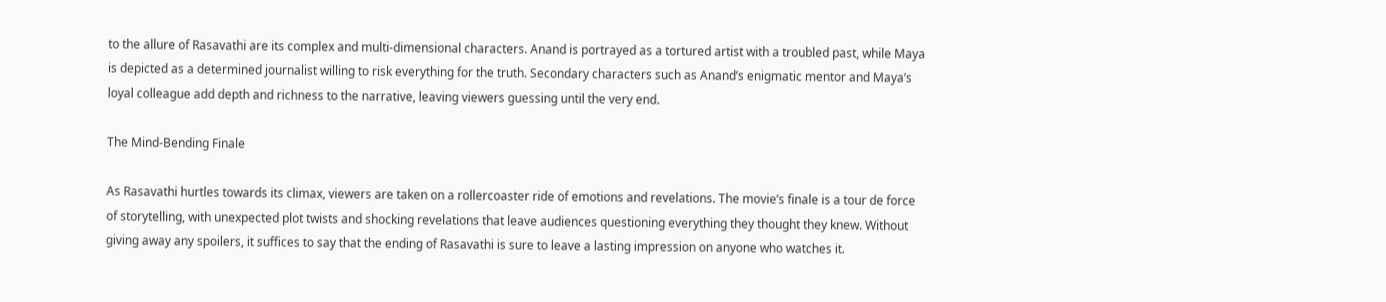to the allure of Rasavathi are its complex and multi-dimensional characters. Anand is portrayed as a tortured artist with a troubled past, while Maya is depicted as a determined journalist willing to risk everything for the truth. Secondary characters such as Anand’s enigmatic mentor and Maya’s loyal colleague add depth and richness to the narrative, leaving viewers guessing until the very end.

The Mind-Bending Finale

As Rasavathi hurtles towards its climax, viewers are taken on a rollercoaster ride of emotions and revelations. The movie’s finale is a tour de force of storytelling, with unexpected plot twists and shocking revelations that leave audiences questioning everything they thought they knew. Without giving away any spoilers, it suffices to say that the ending of Rasavathi is sure to leave a lasting impression on anyone who watches it.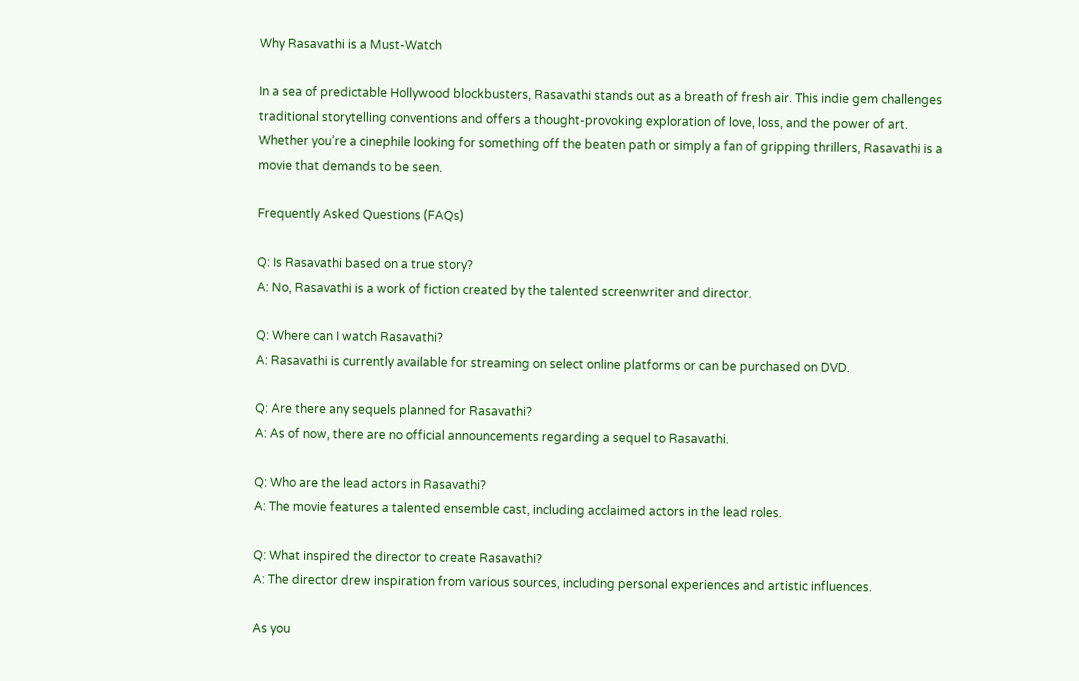Why Rasavathi is a Must-Watch

In a sea of predictable Hollywood blockbusters, Rasavathi stands out as a breath of fresh air. This indie gem challenges traditional storytelling conventions and offers a thought-provoking exploration of love, loss, and the power of art. Whether you’re a cinephile looking for something off the beaten path or simply a fan of gripping thrillers, Rasavathi is a movie that demands to be seen.

Frequently Asked Questions (FAQs)

Q: Is Rasavathi based on a true story?
A: No, Rasavathi is a work of fiction created by the talented screenwriter and director.

Q: Where can I watch Rasavathi?
A: Rasavathi is currently available for streaming on select online platforms or can be purchased on DVD.

Q: Are there any sequels planned for Rasavathi?
A: As of now, there are no official announcements regarding a sequel to Rasavathi.

Q: Who are the lead actors in Rasavathi?
A: The movie features a talented ensemble cast, including acclaimed actors in the lead roles.

Q: What inspired the director to create Rasavathi?
A: The director drew inspiration from various sources, including personal experiences and artistic influences.

As you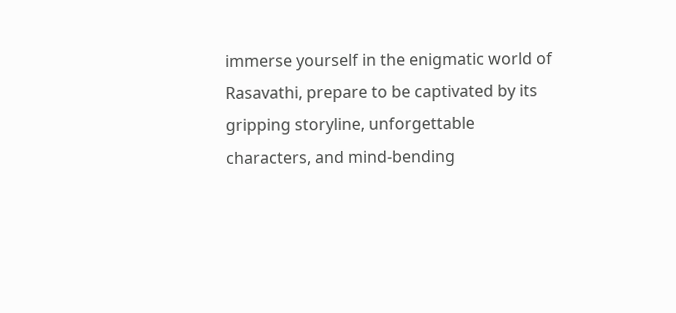immerse yourself in the enigmatic world of Rasavathi, prepare to be captivated by its gripping storyline, unforgettable characters, and mind-bending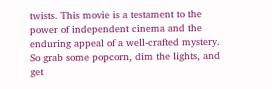twists. This movie is a testament to the power of independent cinema and the enduring appeal of a well-crafted mystery. So grab some popcorn, dim the lights, and get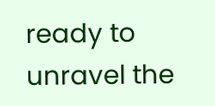ready to unravel the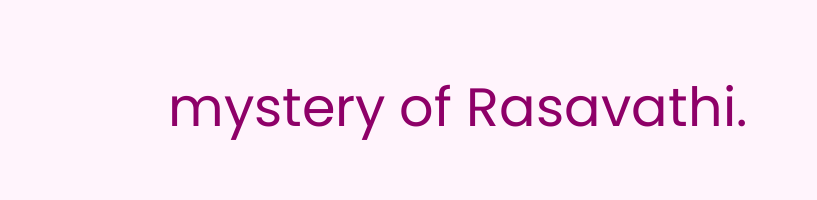mystery of Rasavathi.